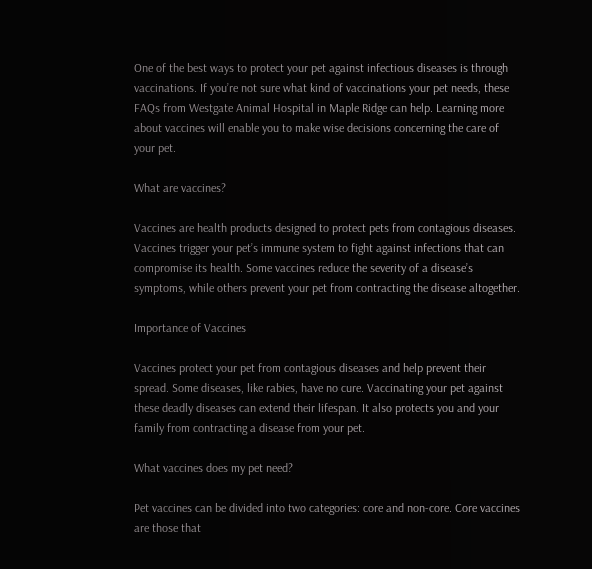One of the best ways to protect your pet against infectious diseases is through vaccinations. If you’re not sure what kind of vaccinations your pet needs, these FAQs from Westgate Animal Hospital in Maple Ridge can help. Learning more about vaccines will enable you to make wise decisions concerning the care of your pet.

What are vaccines?

Vaccines are health products designed to protect pets from contagious diseases. Vaccines trigger your pet’s immune system to fight against infections that can compromise its health. Some vaccines reduce the severity of a disease’s symptoms, while others prevent your pet from contracting the disease altogether.

Importance of Vaccines

Vaccines protect your pet from contagious diseases and help prevent their spread. Some diseases, like rabies, have no cure. Vaccinating your pet against these deadly diseases can extend their lifespan. It also protects you and your family from contracting a disease from your pet.

What vaccines does my pet need?

Pet vaccines can be divided into two categories: core and non-core. Core vaccines are those that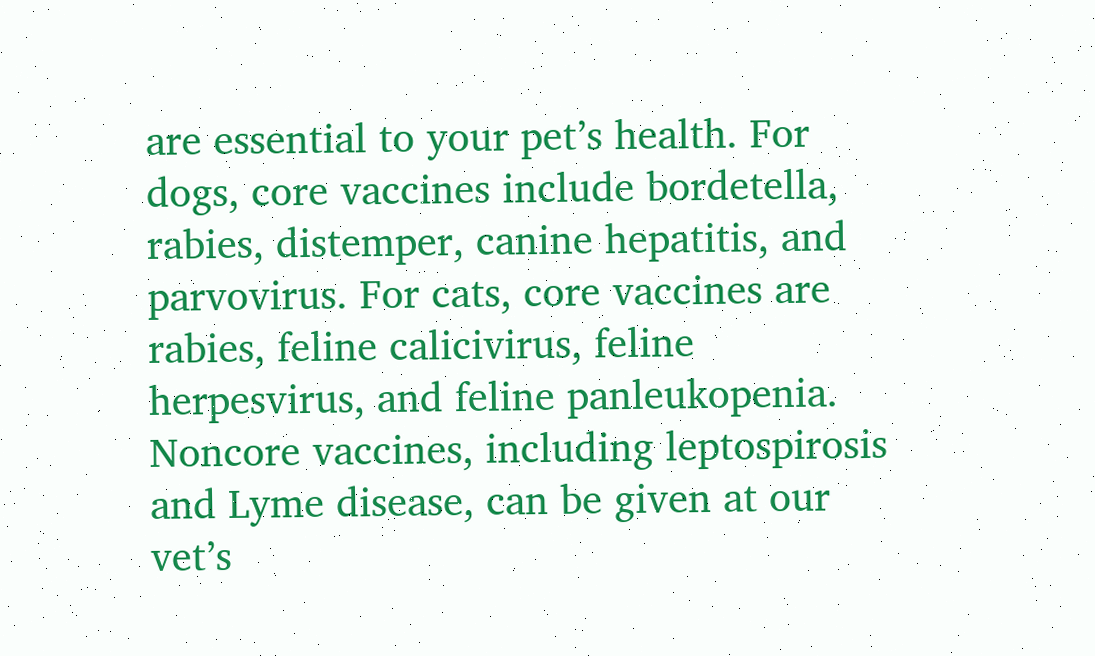are essential to your pet’s health. For dogs, core vaccines include bordetella, rabies, distemper, canine hepatitis, and parvovirus. For cats, core vaccines are rabies, feline calicivirus, feline herpesvirus, and feline panleukopenia. Noncore vaccines, including leptospirosis and Lyme disease, can be given at our vet’s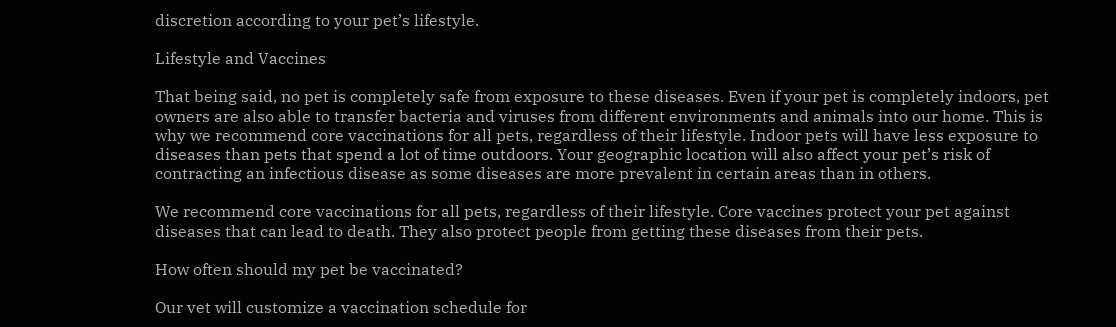discretion according to your pet’s lifestyle.

Lifestyle and Vaccines

That being said, no pet is completely safe from exposure to these diseases. Even if your pet is completely indoors, pet owners are also able to transfer bacteria and viruses from different environments and animals into our home. This is why we recommend core vaccinations for all pets, regardless of their lifestyle. Indoor pets will have less exposure to diseases than pets that spend a lot of time outdoors. Your geographic location will also affect your pet’s risk of contracting an infectious disease as some diseases are more prevalent in certain areas than in others.

We recommend core vaccinations for all pets, regardless of their lifestyle. Core vaccines protect your pet against diseases that can lead to death. They also protect people from getting these diseases from their pets.

How often should my pet be vaccinated?

Our vet will customize a vaccination schedule for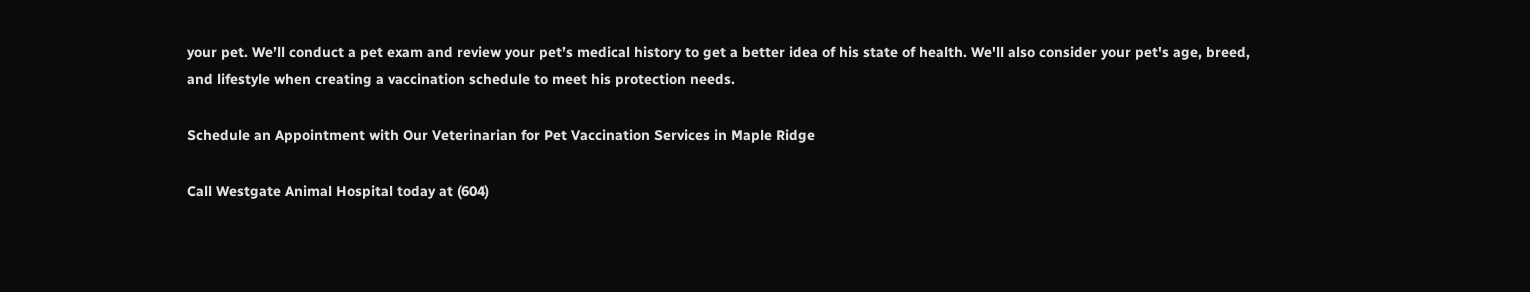your pet. We’ll conduct a pet exam and review your pet’s medical history to get a better idea of his state of health. We'll also consider your pet's age, breed, and lifestyle when creating a vaccination schedule to meet his protection needs.

Schedule an Appointment with Our Veterinarian for Pet Vaccination Services in Maple Ridge

Call Westgate Animal Hospital today at (604)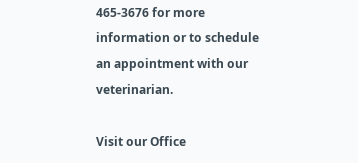465-3676 for more information or to schedule an appointment with our veterinarian.

Visit our Office